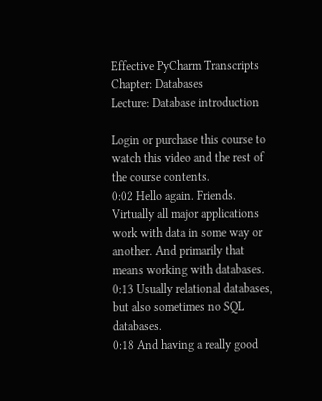Effective PyCharm Transcripts
Chapter: Databases
Lecture: Database introduction

Login or purchase this course to watch this video and the rest of the course contents.
0:02 Hello again. Friends. Virtually all major applications work with data in some way or another. And primarily that means working with databases.
0:13 Usually relational databases, but also sometimes no SQL databases.
0:18 And having a really good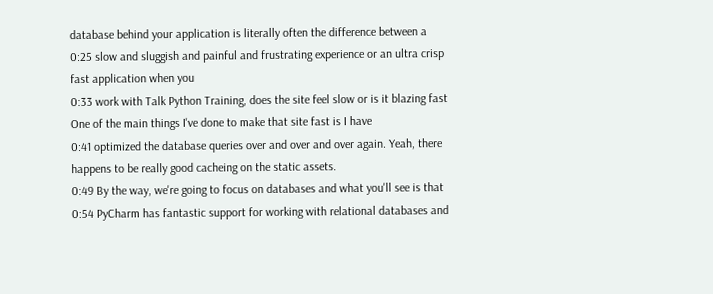database behind your application is literally often the difference between a
0:25 slow and sluggish and painful and frustrating experience or an ultra crisp fast application when you
0:33 work with Talk Python Training, does the site feel slow or is it blazing fast One of the main things I've done to make that site fast is I have
0:41 optimized the database queries over and over and over again. Yeah, there happens to be really good cacheing on the static assets.
0:49 By the way, we're going to focus on databases and what you'll see is that
0:54 PyCharm has fantastic support for working with relational databases and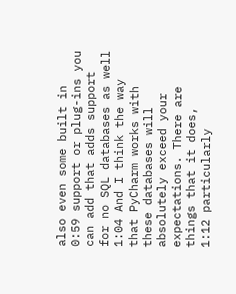also even some built in
0:59 support or plug-ins you can add that adds support for no SQL databases as well
1:04 And I think the way that PyCharm works with these databases will absolutely exceed your expectations. There are things that it does,
1:12 particularly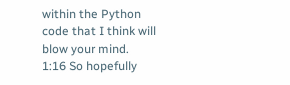within the Python code that I think will blow your mind.
1:16 So hopefully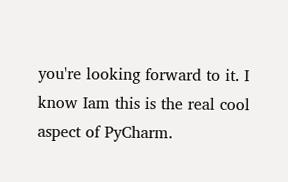you're looking forward to it. I know Iam this is the real cool aspect of PyCharm.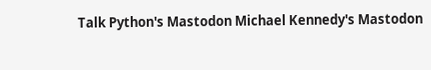Talk Python's Mastodon Michael Kennedy's Mastodon